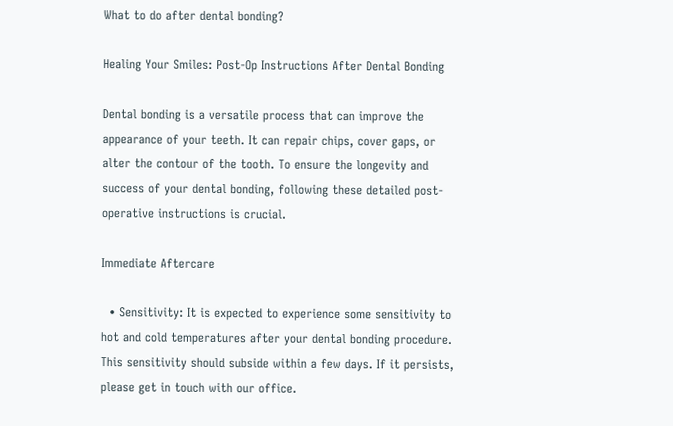What to do after dental bonding?

Healing Your Smiles: Post-Op Instructions After Dental Bonding

Dental bonding is a versatile process that can improve the appearance of your teeth. It can repair chips, cover gaps, or alter the contour of the tooth. To ensure the longevity and success of your dental bonding, following these detailed post-operative instructions is crucial.

Immediate Aftercare

  • Sensitivity: It is expected to experience some sensitivity to hot and cold temperatures after your dental bonding procedure. This sensitivity should subside within a few days. If it persists, please get in touch with our office.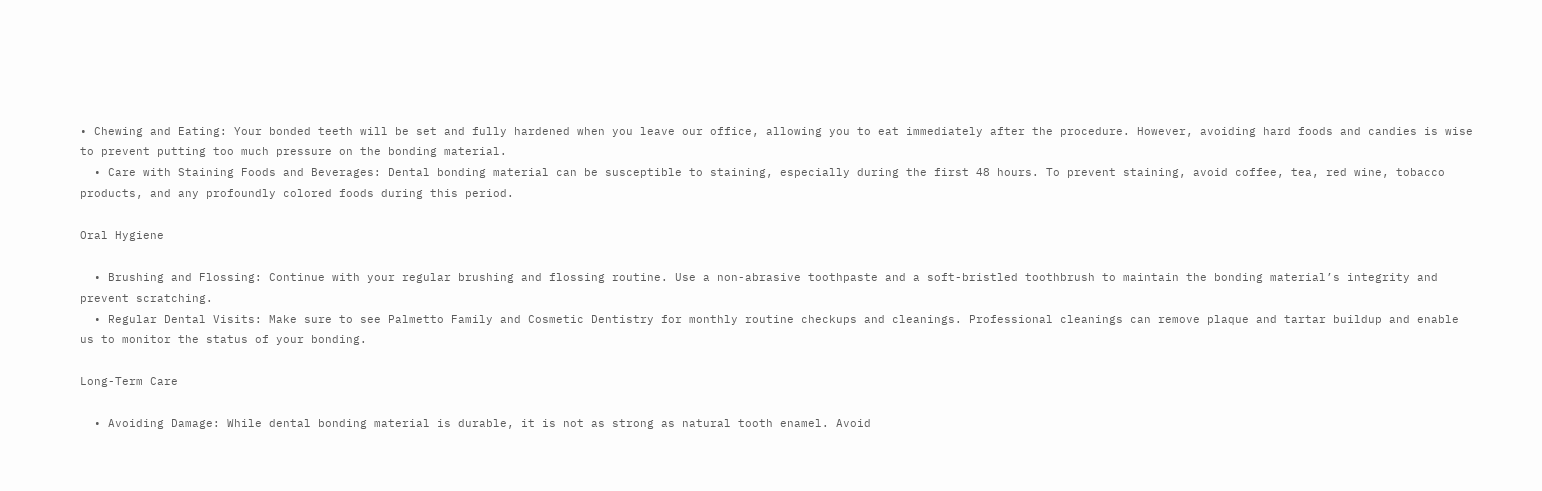• Chewing and Eating: Your bonded teeth will be set and fully hardened when you leave our office, allowing you to eat immediately after the procedure. However, avoiding hard foods and candies is wise to prevent putting too much pressure on the bonding material.
  • Care with Staining Foods and Beverages: Dental bonding material can be susceptible to staining, especially during the first 48 hours. To prevent staining, avoid coffee, tea, red wine, tobacco products, and any profoundly colored foods during this period.

Oral Hygiene

  • Brushing and Flossing: Continue with your regular brushing and flossing routine. Use a non-abrasive toothpaste and a soft-bristled toothbrush to maintain the bonding material’s integrity and prevent scratching.
  • Regular Dental Visits: Make sure to see Palmetto Family and Cosmetic Dentistry for monthly routine checkups and cleanings. Professional cleanings can remove plaque and tartar buildup and enable us to monitor the status of your bonding.

Long-Term Care

  • Avoiding Damage: While dental bonding material is durable, it is not as strong as natural tooth enamel. Avoid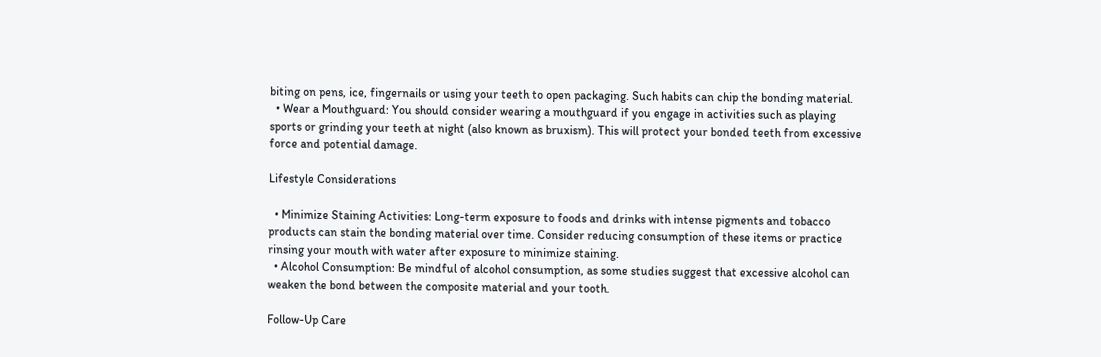biting on pens, ice, fingernails or using your teeth to open packaging. Such habits can chip the bonding material.
  • Wear a Mouthguard: You should consider wearing a mouthguard if you engage in activities such as playing sports or grinding your teeth at night (also known as bruxism). This will protect your bonded teeth from excessive force and potential damage.

Lifestyle Considerations

  • Minimize Staining Activities: Long-term exposure to foods and drinks with intense pigments and tobacco products can stain the bonding material over time. Consider reducing consumption of these items or practice rinsing your mouth with water after exposure to minimize staining.
  • Alcohol Consumption: Be mindful of alcohol consumption, as some studies suggest that excessive alcohol can weaken the bond between the composite material and your tooth.

Follow-Up Care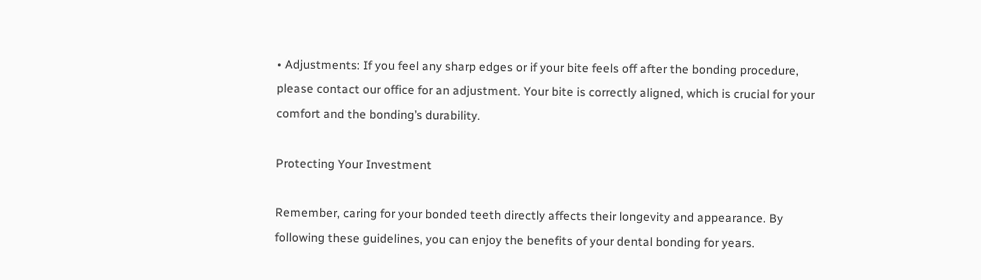• Adjustments: If you feel any sharp edges or if your bite feels off after the bonding procedure, please contact our office for an adjustment. Your bite is correctly aligned, which is crucial for your comfort and the bonding’s durability.

Protecting Your Investment

Remember, caring for your bonded teeth directly affects their longevity and appearance. By following these guidelines, you can enjoy the benefits of your dental bonding for years.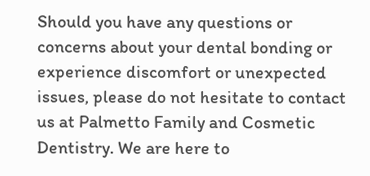Should you have any questions or concerns about your dental bonding or experience discomfort or unexpected issues, please do not hesitate to contact us at Palmetto Family and Cosmetic Dentistry. We are here to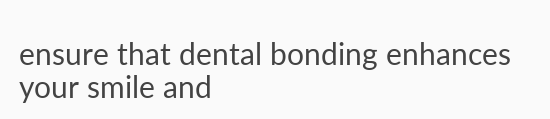ensure that dental bonding enhances your smile and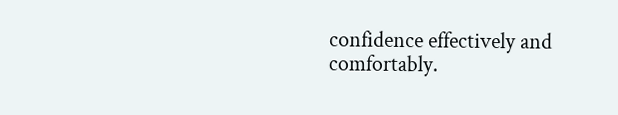confidence effectively and comfortably.